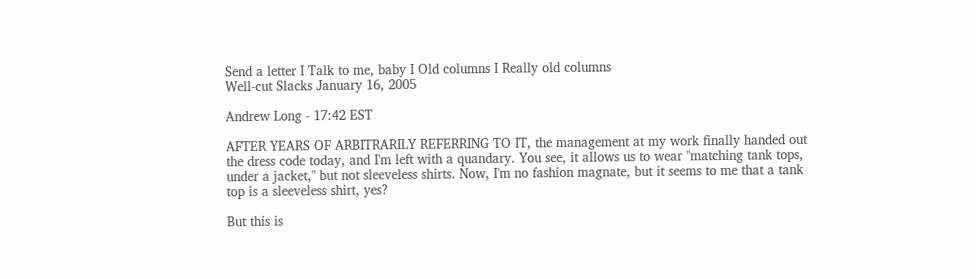Send a letter I Talk to me, baby I Old columns I Really old columns
Well-cut Slacks January 16, 2005

Andrew Long - 17:42 EST

AFTER YEARS OF ARBITRARILY REFERRING TO IT, the management at my work finally handed out the dress code today, and I'm left with a quandary. You see, it allows us to wear "matching tank tops, under a jacket," but not sleeveless shirts. Now, I'm no fashion magnate, but it seems to me that a tank top is a sleeveless shirt, yes?

But this is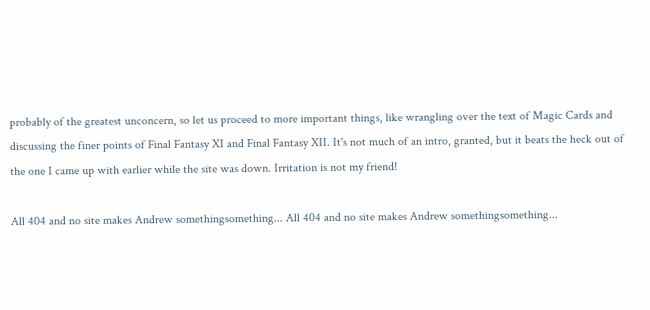probably of the greatest unconcern, so let us proceed to more important things, like wrangling over the text of Magic Cards and discussing the finer points of Final Fantasy XI and Final Fantasy XII. It's not much of an intro, granted, but it beats the heck out of the one I came up with earlier while the site was down. Irritation is not my friend!

All 404 and no site makes Andrew somethingsomething... All 404 and no site makes Andrew somethingsomething...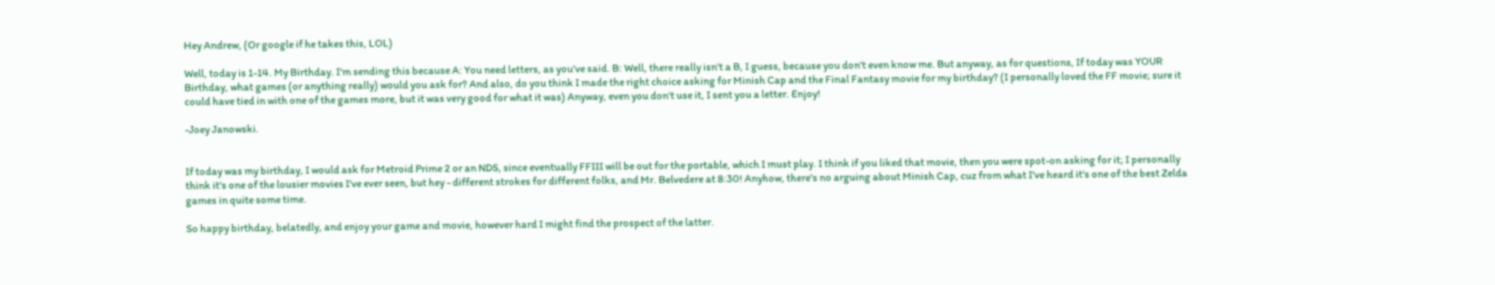Hey Andrew, (Or google if he takes this, LOL)

Well, today is 1-14. My Birthday. I'm sending this because A: You need letters, as you've said. B: Well, there really isn't a B, I guess, because you don't even know me. But anyway, as for questions, If today was YOUR Birthday, what games (or anything really) would you ask for? And also, do you think I made the right choice asking for Minish Cap and the Final Fantasy movie for my birthday? (I personally loved the FF movie; sure it could have tied in with one of the games more, but it was very good for what it was) Anyway, even you don't use it, I sent you a letter. Enjoy!

-Joey Janowski.


If today was my birthday, I would ask for Metroid Prime 2 or an NDS, since eventually FFIII will be out for the portable, which I must play. I think if you liked that movie, then you were spot-on asking for it; I personally think it's one of the lousier movies I've ever seen, but hey - different strokes for different folks, and Mr. Belvedere at 8:30! Anyhow, there's no arguing about Minish Cap, cuz from what I've heard it's one of the best Zelda games in quite some time.

So happy birthday, belatedly, and enjoy your game and movie, however hard I might find the prospect of the latter.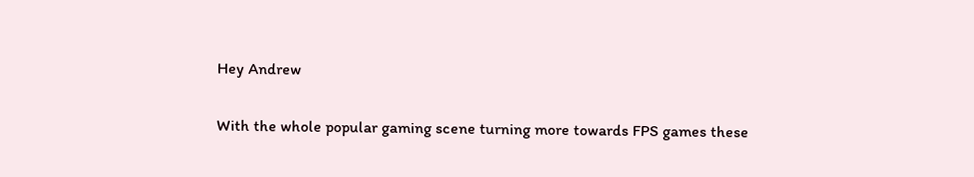Hey Andrew

With the whole popular gaming scene turning more towards FPS games these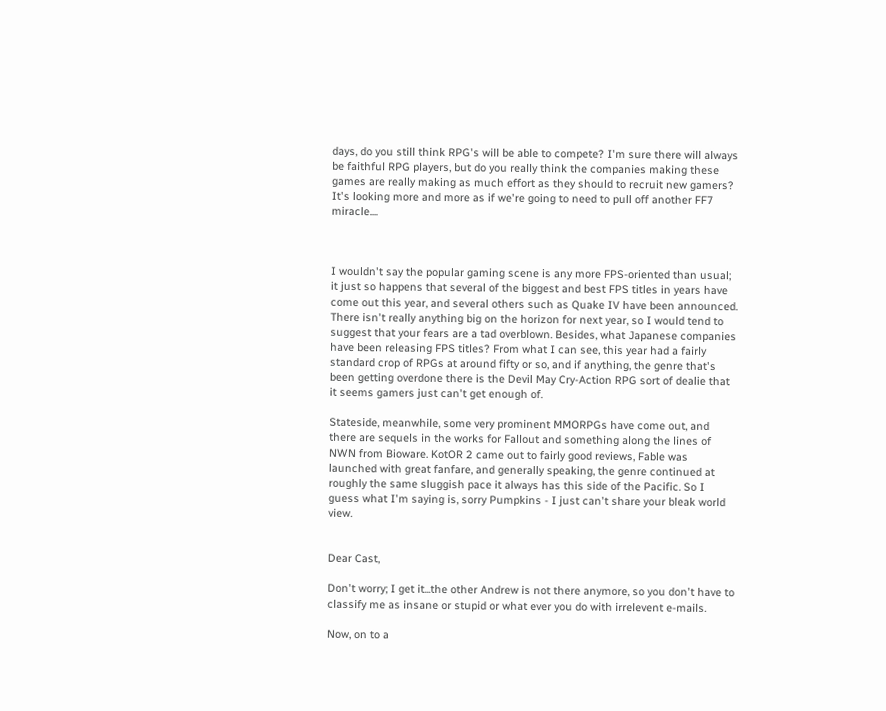days, do you still think RPG's will be able to compete? I'm sure there will always be faithful RPG players, but do you really think the companies making these games are really making as much effort as they should to recruit new gamers? It's looking more and more as if we're going to need to pull off another FF7 miracle....



I wouldn't say the popular gaming scene is any more FPS-oriented than usual; it just so happens that several of the biggest and best FPS titles in years have come out this year, and several others such as Quake IV have been announced. There isn't really anything big on the horizon for next year, so I would tend to suggest that your fears are a tad overblown. Besides, what Japanese companies have been releasing FPS titles? From what I can see, this year had a fairly standard crop of RPGs at around fifty or so, and if anything, the genre that's been getting overdone there is the Devil May Cry-Action RPG sort of dealie that it seems gamers just can't get enough of.

Stateside, meanwhile, some very prominent MMORPGs have come out, and there are sequels in the works for Fallout and something along the lines of NWN from Bioware. KotOR 2 came out to fairly good reviews, Fable was launched with great fanfare, and generally speaking, the genre continued at roughly the same sluggish pace it always has this side of the Pacific. So I guess what I'm saying is, sorry Pumpkins - I just can't share your bleak world view.


Dear Cast,

Don't worry; I get it...the other Andrew is not there anymore, so you don't have to classify me as insane or stupid or what ever you do with irrelevent e-mails.

Now, on to a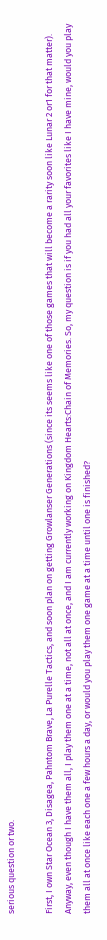serious question or two.

First, I own Star Ocean 3, Disagea, Pahntom Brave, La Purelle Tactics, and soon plan on getting Growlanser Generations (since its seems like one of those games that will become a rarity soon like Lunar 2 or1 for that matter). Anyway, even though I have them all, I play them one at a time, not all at once, and I am currently working on Kingdom Hearts:Chain of Memories. So, my question is if you had all your favorites like I have mine, would you play them all at once like each one a few hours a day, or would you play them one game at a time until one is finished?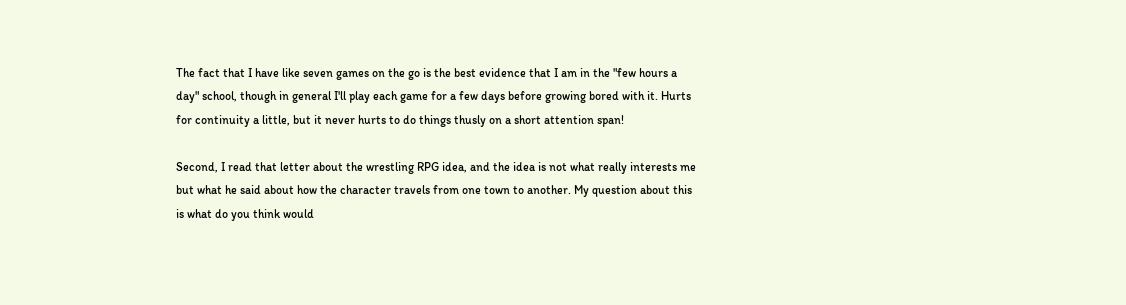The fact that I have like seven games on the go is the best evidence that I am in the "few hours a day" school, though in general I'll play each game for a few days before growing bored with it. Hurts for continuity a little, but it never hurts to do things thusly on a short attention span!

Second, I read that letter about the wrestling RPG idea, and the idea is not what really interests me but what he said about how the character travels from one town to another. My question about this is what do you think would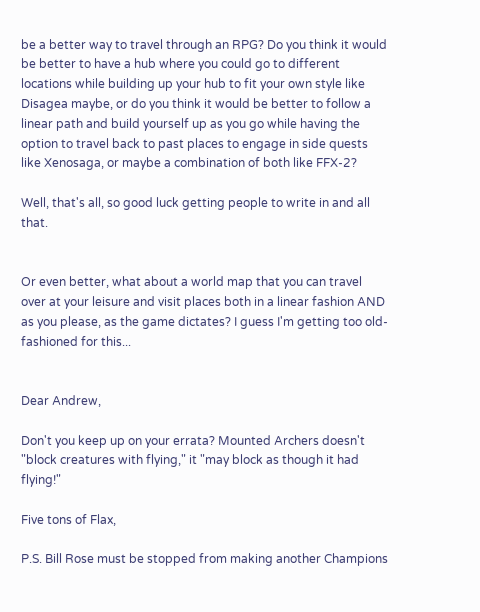be a better way to travel through an RPG? Do you think it would be better to have a hub where you could go to different locations while building up your hub to fit your own style like Disagea maybe, or do you think it would be better to follow a linear path and build yourself up as you go while having the option to travel back to past places to engage in side quests like Xenosaga, or maybe a combination of both like FFX-2?

Well, that's all, so good luck getting people to write in and all that.


Or even better, what about a world map that you can travel over at your leisure and visit places both in a linear fashion AND as you please, as the game dictates? I guess I'm getting too old-fashioned for this...


Dear Andrew,

Don't you keep up on your errata? Mounted Archers doesn't "block creatures with flying," it "may block as though it had flying!"

Five tons of Flax,

P.S. Bill Rose must be stopped from making another Champions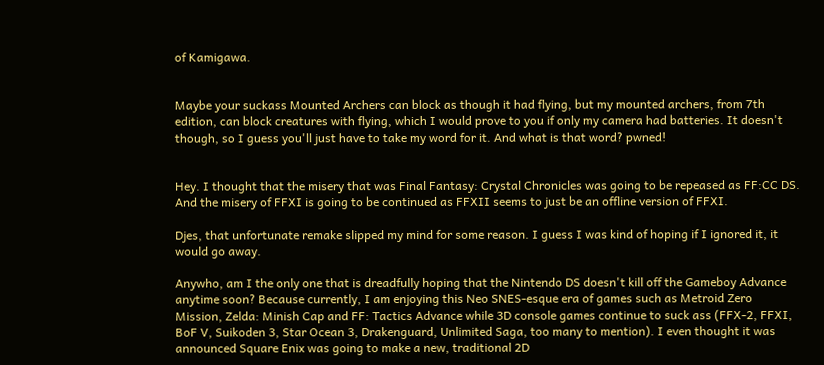of Kamigawa.


Maybe your suckass Mounted Archers can block as though it had flying, but my mounted archers, from 7th edition, can block creatures with flying, which I would prove to you if only my camera had batteries. It doesn't though, so I guess you'll just have to take my word for it. And what is that word? pwned!


Hey. I thought that the misery that was Final Fantasy: Crystal Chronicles was going to be repeased as FF:CC DS. And the misery of FFXI is going to be continued as FFXII seems to just be an offline version of FFXI.

Djes, that unfortunate remake slipped my mind for some reason. I guess I was kind of hoping if I ignored it, it would go away.

Anywho, am I the only one that is dreadfully hoping that the Nintendo DS doesn't kill off the Gameboy Advance anytime soon? Because currently, I am enjoying this Neo SNES-esque era of games such as Metroid Zero Mission, Zelda: Minish Cap and FF: Tactics Advance while 3D console games continue to suck ass (FFX-2, FFXI, BoF V, Suikoden 3, Star Ocean 3, Drakenguard, Unlimited Saga, too many to mention). I even thought it was announced Square Enix was going to make a new, traditional 2D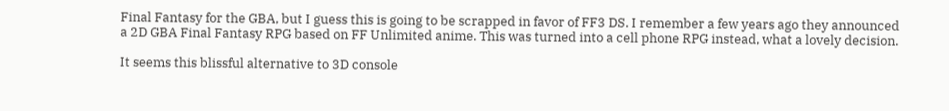Final Fantasy for the GBA, but I guess this is going to be scrapped in favor of FF3 DS. I remember a few years ago they announced a 2D GBA Final Fantasy RPG based on FF Unlimited anime. This was turned into a cell phone RPG instead, what a lovely decision.

It seems this blissful alternative to 3D console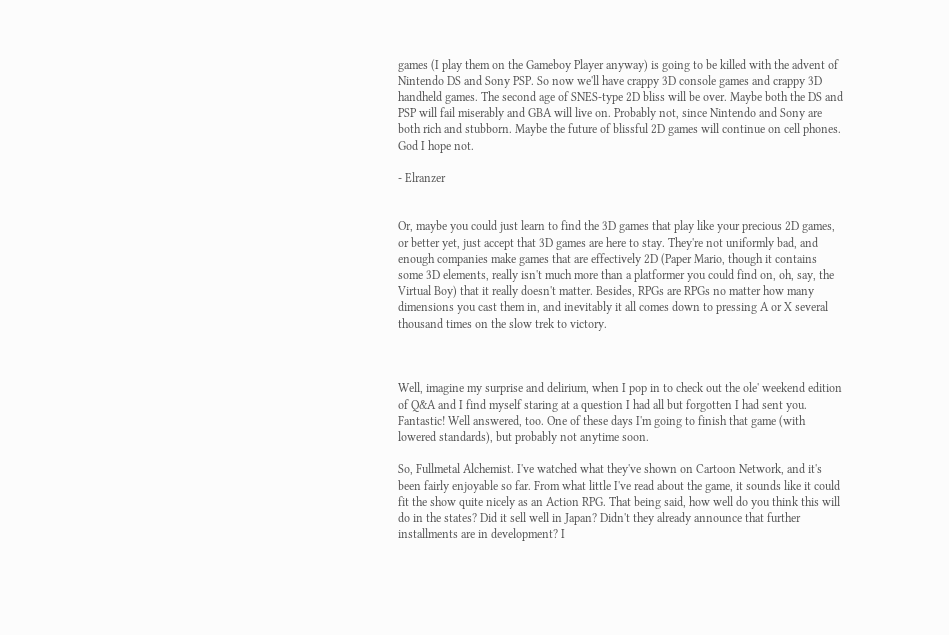games (I play them on the Gameboy Player anyway) is going to be killed with the advent of Nintendo DS and Sony PSP. So now we'll have crappy 3D console games and crappy 3D handheld games. The second age of SNES-type 2D bliss will be over. Maybe both the DS and PSP will fail miserably and GBA will live on. Probably not, since Nintendo and Sony are both rich and stubborn. Maybe the future of blissful 2D games will continue on cell phones. God I hope not.

- Elranzer


Or, maybe you could just learn to find the 3D games that play like your precious 2D games, or better yet, just accept that 3D games are here to stay. They're not uniformly bad, and enough companies make games that are effectively 2D (Paper Mario, though it contains some 3D elements, really isn't much more than a platformer you could find on, oh, say, the Virtual Boy) that it really doesn't matter. Besides, RPGs are RPGs no matter how many dimensions you cast them in, and inevitably it all comes down to pressing A or X several thousand times on the slow trek to victory.



Well, imagine my surprise and delirium, when I pop in to check out the ole' weekend edition of Q&A and I find myself staring at a question I had all but forgotten I had sent you. Fantastic! Well answered, too. One of these days I'm going to finish that game (with lowered standards), but probably not anytime soon.

So, Fullmetal Alchemist. I've watched what they've shown on Cartoon Network, and it's been fairly enjoyable so far. From what little I've read about the game, it sounds like it could fit the show quite nicely as an Action RPG. That being said, how well do you think this will do in the states? Did it sell well in Japan? Didn't they already announce that further installments are in development? I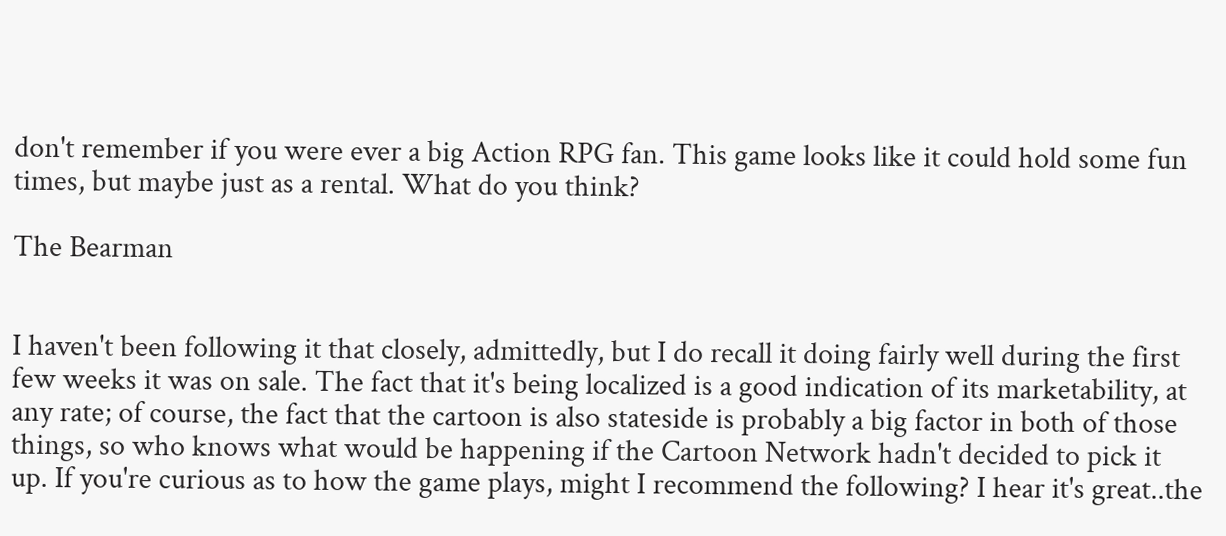don't remember if you were ever a big Action RPG fan. This game looks like it could hold some fun times, but maybe just as a rental. What do you think?

The Bearman


I haven't been following it that closely, admittedly, but I do recall it doing fairly well during the first few weeks it was on sale. The fact that it's being localized is a good indication of its marketability, at any rate; of course, the fact that the cartoon is also stateside is probably a big factor in both of those things, so who knows what would be happening if the Cartoon Network hadn't decided to pick it up. If you're curious as to how the game plays, might I recommend the following? I hear it's great..the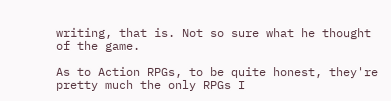writing, that is. Not so sure what he thought of the game.

As to Action RPGs, to be quite honest, they're pretty much the only RPGs I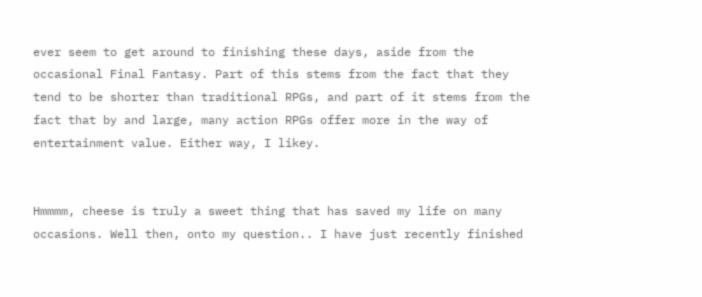ever seem to get around to finishing these days, aside from the occasional Final Fantasy. Part of this stems from the fact that they tend to be shorter than traditional RPGs, and part of it stems from the fact that by and large, many action RPGs offer more in the way of entertainment value. Either way, I likey.


Hmmmm, cheese is truly a sweet thing that has saved my life on many occasions. Well then, onto my question.. I have just recently finished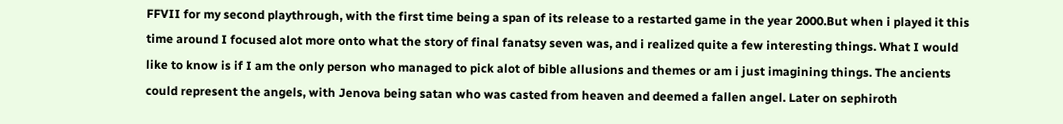FFVII for my second playthrough, with the first time being a span of its release to a restarted game in the year 2000.But when i played it this time around I focused alot more onto what the story of final fanatsy seven was, and i realized quite a few interesting things. What I would like to know is if I am the only person who managed to pick alot of bible allusions and themes or am i just imagining things. The ancients could represent the angels, with Jenova being satan who was casted from heaven and deemed a fallen angel. Later on sephiroth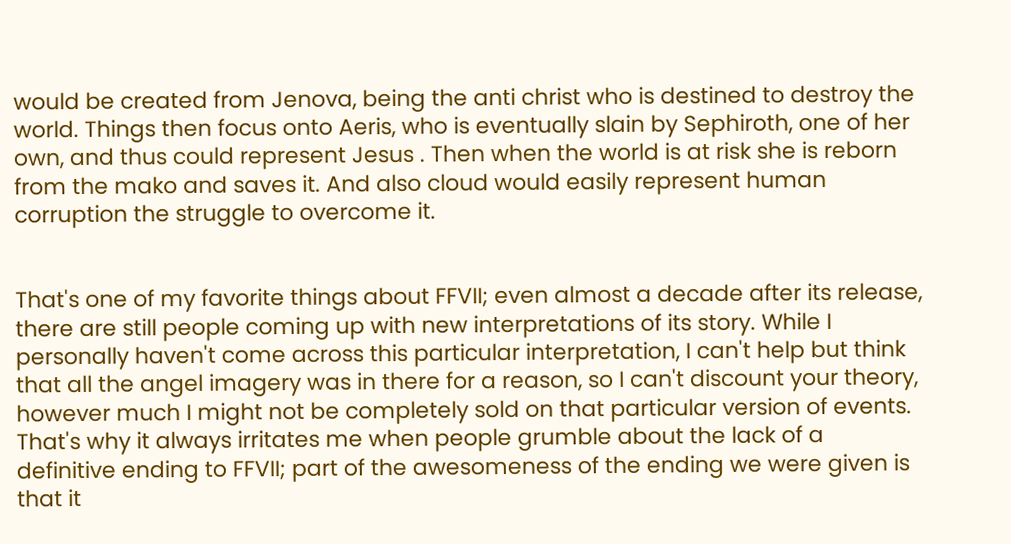would be created from Jenova, being the anti christ who is destined to destroy the world. Things then focus onto Aeris, who is eventually slain by Sephiroth, one of her own, and thus could represent Jesus . Then when the world is at risk she is reborn from the mako and saves it. And also cloud would easily represent human corruption the struggle to overcome it.


That's one of my favorite things about FFVII; even almost a decade after its release, there are still people coming up with new interpretations of its story. While I personally haven't come across this particular interpretation, I can't help but think that all the angel imagery was in there for a reason, so I can't discount your theory, however much I might not be completely sold on that particular version of events. That's why it always irritates me when people grumble about the lack of a definitive ending to FFVII; part of the awesomeness of the ending we were given is that it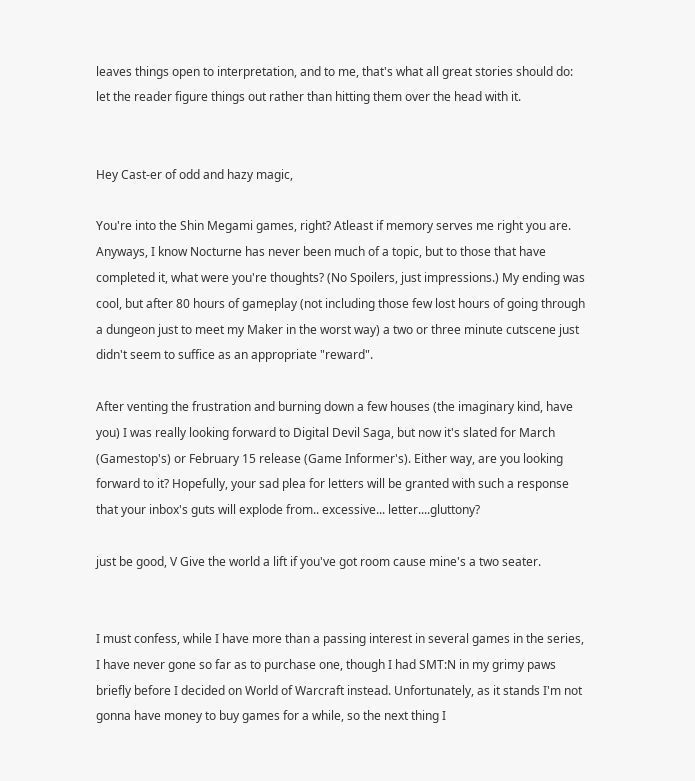leaves things open to interpretation, and to me, that's what all great stories should do: let the reader figure things out rather than hitting them over the head with it.


Hey Cast-er of odd and hazy magic,

You're into the Shin Megami games, right? Atleast if memory serves me right you are. Anyways, I know Nocturne has never been much of a topic, but to those that have completed it, what were you're thoughts? (No Spoilers, just impressions.) My ending was cool, but after 80 hours of gameplay (not including those few lost hours of going through a dungeon just to meet my Maker in the worst way) a two or three minute cutscene just didn't seem to suffice as an appropriate "reward".

After venting the frustration and burning down a few houses (the imaginary kind, have you) I was really looking forward to Digital Devil Saga, but now it's slated for March (Gamestop's) or February 15 release (Game Informer's). Either way, are you looking forward to it? Hopefully, your sad plea for letters will be granted with such a response that your inbox's guts will explode from.. excessive... letter....gluttony?

just be good, V Give the world a lift if you've got room cause mine's a two seater.


I must confess, while I have more than a passing interest in several games in the series, I have never gone so far as to purchase one, though I had SMT:N in my grimy paws briefly before I decided on World of Warcraft instead. Unfortunately, as it stands I'm not gonna have money to buy games for a while, so the next thing I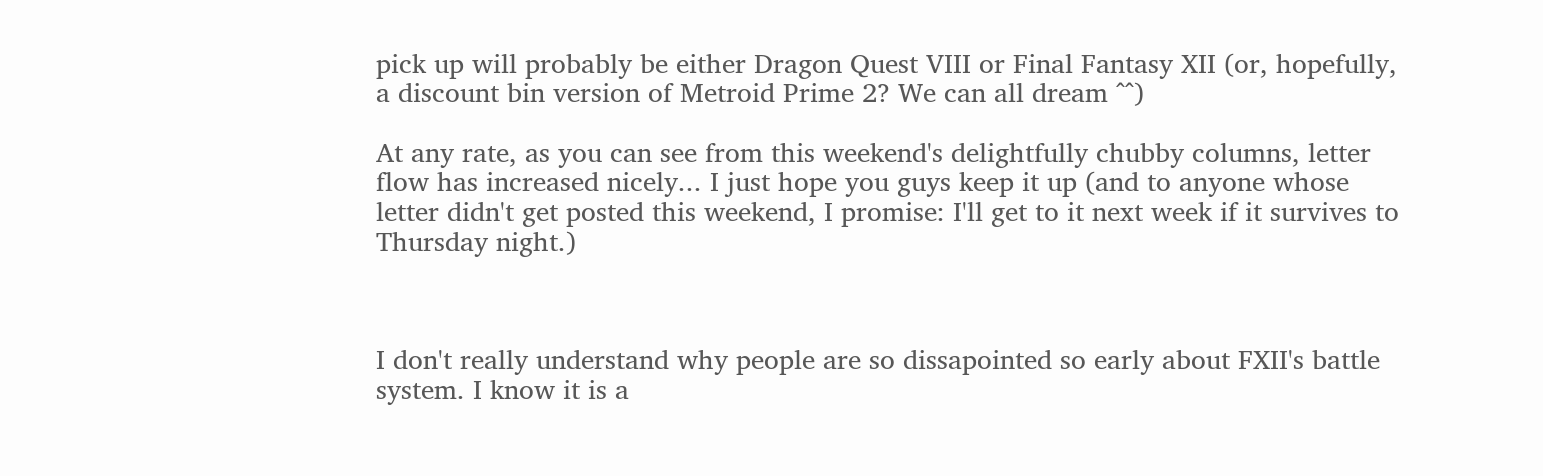pick up will probably be either Dragon Quest VIII or Final Fantasy XII (or, hopefully, a discount bin version of Metroid Prime 2? We can all dream ^^)

At any rate, as you can see from this weekend's delightfully chubby columns, letter flow has increased nicely... I just hope you guys keep it up (and to anyone whose letter didn't get posted this weekend, I promise: I'll get to it next week if it survives to Thursday night.)



I don't really understand why people are so dissapointed so early about FXII's battle system. I know it is a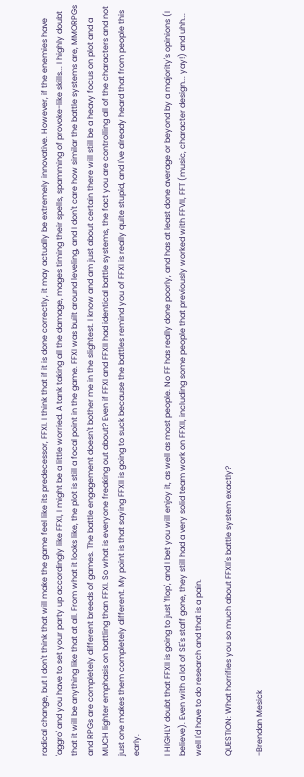radical change, but I don't think that will make the game feel like its predecessor, FFXI. I think that if it is done correctly, it may actually be extremely innovative. However, if the enemies have 'aggro' and you have to set your party up accordingly like FFXI, I might be a little worried. A tank taking all the damage, mages timing their spells, spamming of provoke-like skills... I highly doubt that it will be anything like that at all. From what it looks like, the plot is still a focal point in the game. FFXI was built around leveling, and I don't care how similar the battle systems are, MMORPGs and RPGs are completely different breeds of games. The battle engagement doesn't bother me in the slightest. I know and am just about certain there will still be a heavy focus on plot and a MUCH lighter emphasis on battling than FFXI. So what is everyone freaking out about? Even if FFXI and FFXII had identical battle systems, the fact you are controlling all of the characters and not just one makes them completely different. My point is that saying FFXII is going to suck because the battles remind you of FFXI is really quite stupid, and I've already heard that from people this early.

I HIGHLY doubt that FFXII is going to just 'flop', and I bet you will enjoy it, as well as most people. No FF has really done poorly, and has at least done average or beyond by a majority's opinions (I believe). Even with a lot of SE's staff gone, they still had a very solid team work on FFXII, including some people that previously worked with FFVII, FFT (music, character design... yay!) and uhh... well I'd have to do research and that is a pain.

QUESTION: What horrifies you so much about FFXII's battle system exactly?

-Brendan Mesick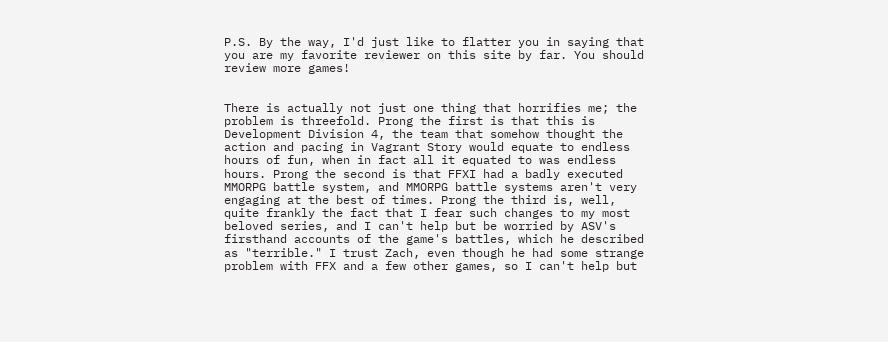P.S. By the way, I'd just like to flatter you in saying that you are my favorite reviewer on this site by far. You should review more games!


There is actually not just one thing that horrifies me; the problem is threefold. Prong the first is that this is Development Division 4, the team that somehow thought the action and pacing in Vagrant Story would equate to endless hours of fun, when in fact all it equated to was endless hours. Prong the second is that FFXI had a badly executed MMORPG battle system, and MMORPG battle systems aren't very engaging at the best of times. Prong the third is, well, quite frankly the fact that I fear such changes to my most beloved series, and I can't help but be worried by ASV's firsthand accounts of the game's battles, which he described as "terrible." I trust Zach, even though he had some strange problem with FFX and a few other games, so I can't help but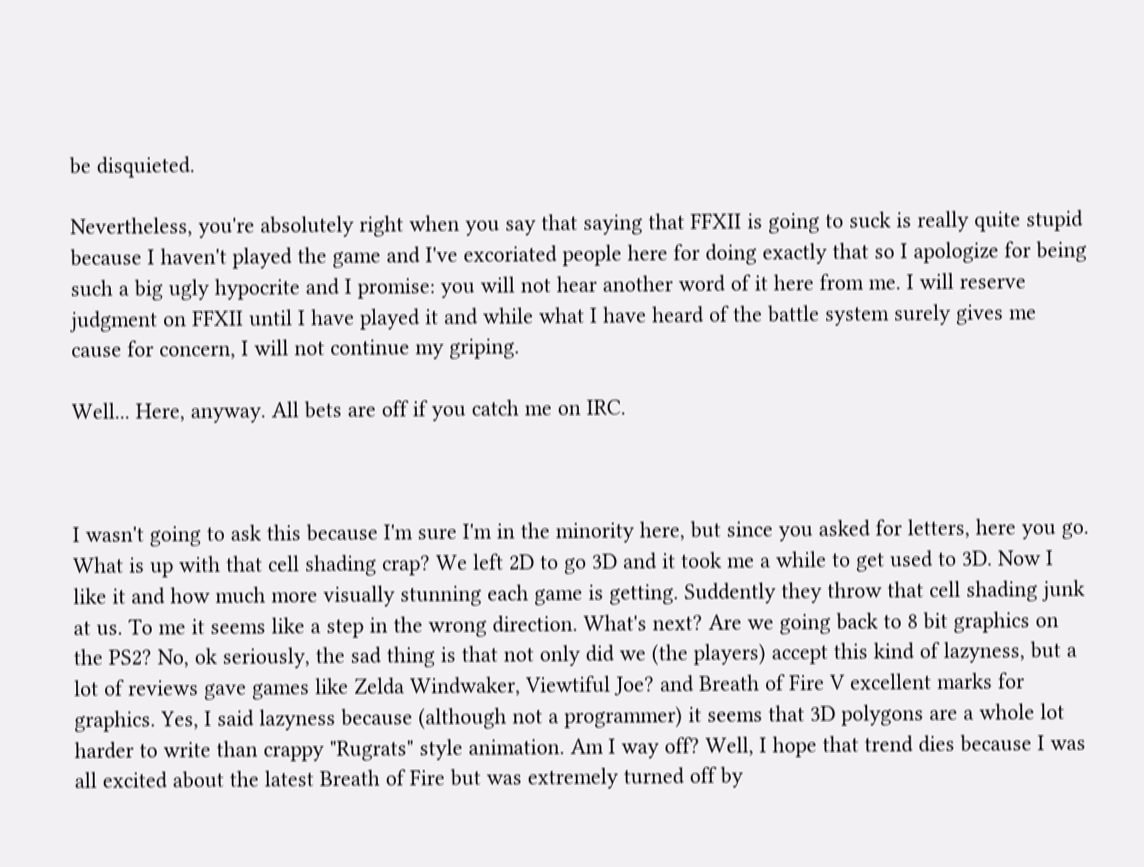be disquieted.

Nevertheless, you're absolutely right when you say that saying that FFXII is going to suck is really quite stupid because I haven't played the game and I've excoriated people here for doing exactly that so I apologize for being such a big ugly hypocrite and I promise: you will not hear another word of it here from me. I will reserve judgment on FFXII until I have played it and while what I have heard of the battle system surely gives me cause for concern, I will not continue my griping.

Well... Here, anyway. All bets are off if you catch me on IRC.



I wasn't going to ask this because I'm sure I'm in the minority here, but since you asked for letters, here you go. What is up with that cell shading crap? We left 2D to go 3D and it took me a while to get used to 3D. Now I like it and how much more visually stunning each game is getting. Suddently they throw that cell shading junk at us. To me it seems like a step in the wrong direction. What's next? Are we going back to 8 bit graphics on the PS2? No, ok seriously, the sad thing is that not only did we (the players) accept this kind of lazyness, but a lot of reviews gave games like Zelda Windwaker, Viewtiful Joe? and Breath of Fire V excellent marks for graphics. Yes, I said lazyness because (although not a programmer) it seems that 3D polygons are a whole lot harder to write than crappy "Rugrats" style animation. Am I way off? Well, I hope that trend dies because I was all excited about the latest Breath of Fire but was extremely turned off by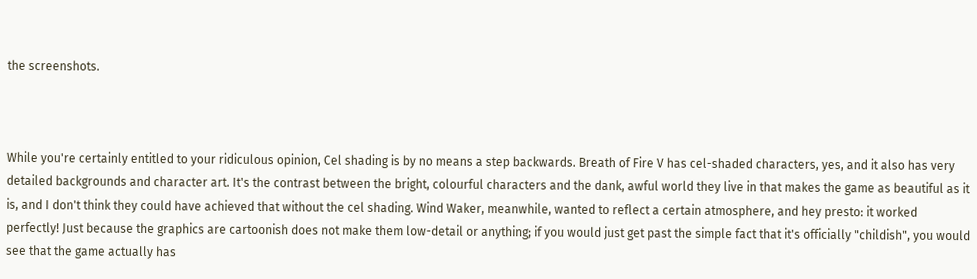the screenshots.



While you're certainly entitled to your ridiculous opinion, Cel shading is by no means a step backwards. Breath of Fire V has cel-shaded characters, yes, and it also has very detailed backgrounds and character art. It's the contrast between the bright, colourful characters and the dank, awful world they live in that makes the game as beautiful as it is, and I don't think they could have achieved that without the cel shading. Wind Waker, meanwhile, wanted to reflect a certain atmosphere, and hey presto: it worked perfectly! Just because the graphics are cartoonish does not make them low-detail or anything; if you would just get past the simple fact that it's officially "childish", you would see that the game actually has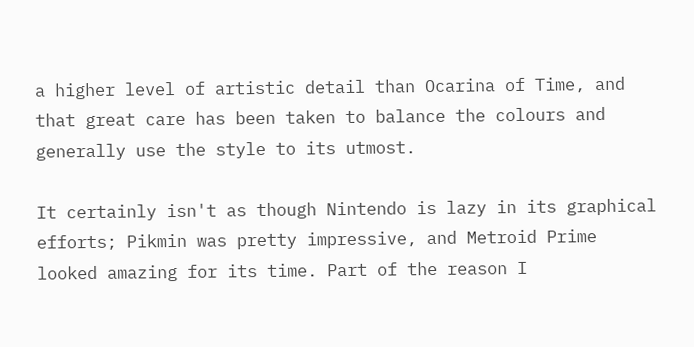a higher level of artistic detail than Ocarina of Time, and that great care has been taken to balance the colours and generally use the style to its utmost.

It certainly isn't as though Nintendo is lazy in its graphical efforts; Pikmin was pretty impressive, and Metroid Prime looked amazing for its time. Part of the reason I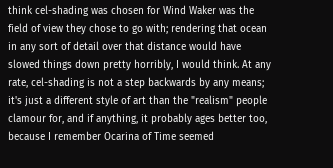think cel-shading was chosen for Wind Waker was the field of view they chose to go with; rendering that ocean in any sort of detail over that distance would have slowed things down pretty horribly, I would think. At any rate, cel-shading is not a step backwards by any means; it's just a different style of art than the "realism" people clamour for, and if anything, it probably ages better too, because I remember Ocarina of Time seemed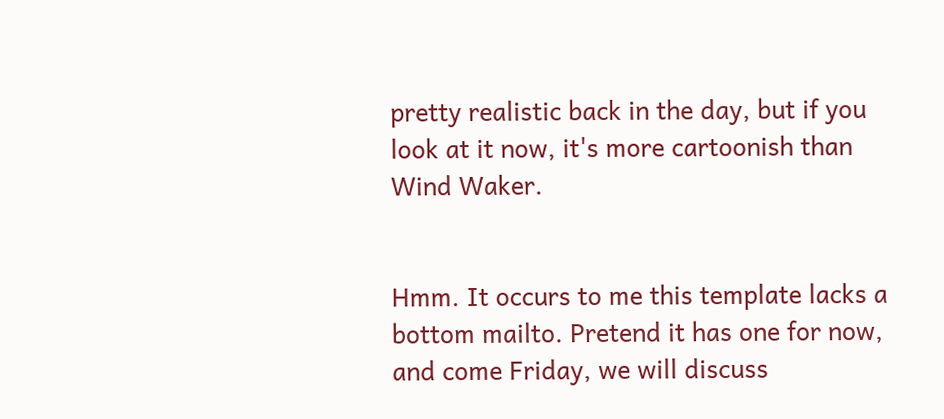pretty realistic back in the day, but if you look at it now, it's more cartoonish than Wind Waker.


Hmm. It occurs to me this template lacks a bottom mailto. Pretend it has one for now, and come Friday, we will discuss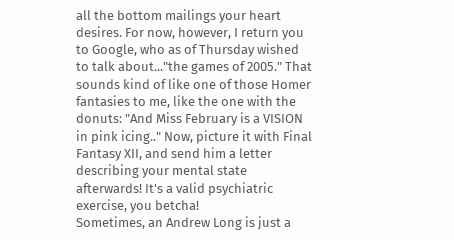all the bottom mailings your heart desires. For now, however, I return you to Google, who as of Thursday wished to talk about..."the games of 2005." That sounds kind of like one of those Homer fantasies to me, like the one with the donuts: "And Miss February is a VISION in pink icing.." Now, picture it with Final Fantasy XII, and send him a letter describing your mental state afterwards! It's a valid psychiatric exercise, you betcha!
Sometimes, an Andrew Long is just a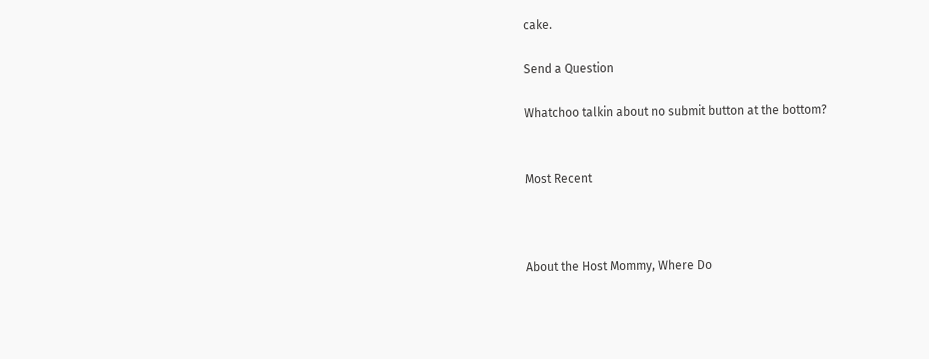cake.

Send a Question

Whatchoo talkin about no submit button at the bottom?


Most Recent



About the Host Mommy, Where Do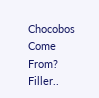Chocobos Come From?
Filler..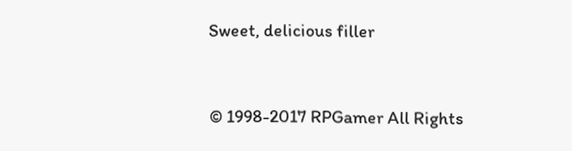Sweet, delicious filler



© 1998-2017 RPGamer All Rights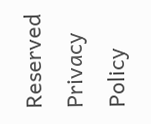Reserved
Privacy Policy